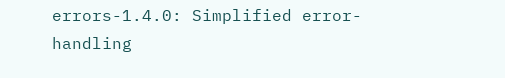errors-1.4.0: Simplified error-handling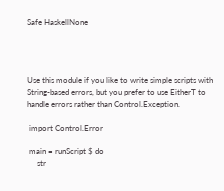Safe HaskellNone




Use this module if you like to write simple scripts with String-based errors, but you prefer to use EitherT to handle errors rather than Control.Exception.

 import Control.Error

 main = runScript $ do
     str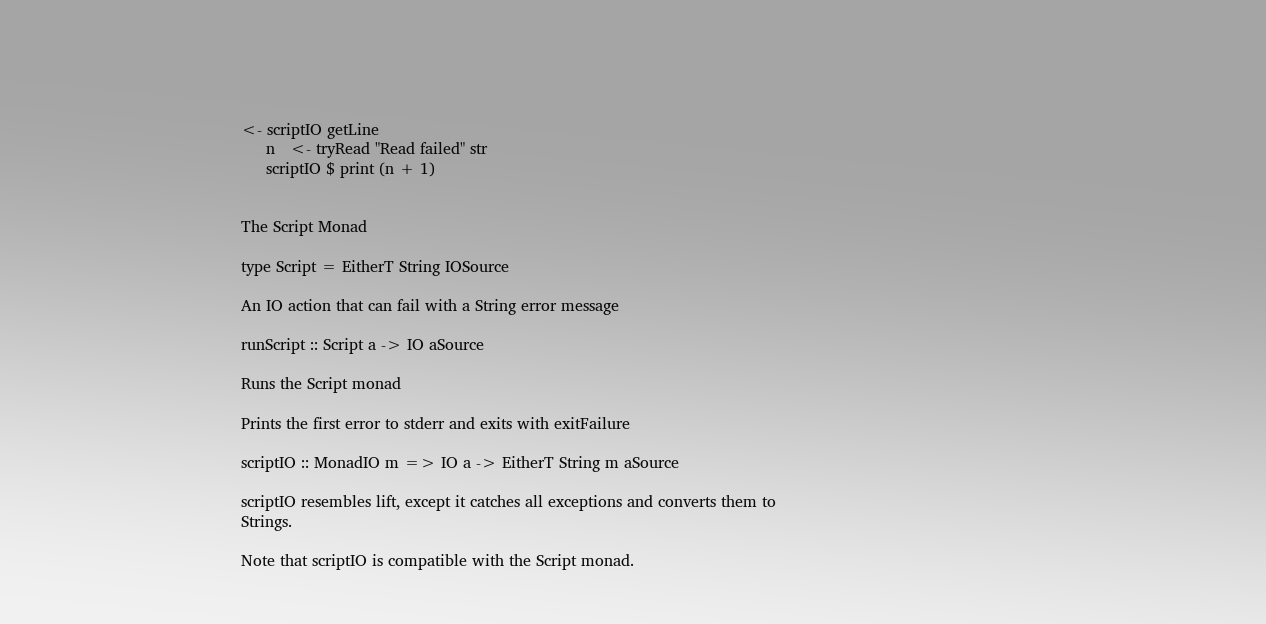<- scriptIO getLine
     n   <- tryRead "Read failed" str
     scriptIO $ print (n + 1)


The Script Monad

type Script = EitherT String IOSource

An IO action that can fail with a String error message

runScript :: Script a -> IO aSource

Runs the Script monad

Prints the first error to stderr and exits with exitFailure

scriptIO :: MonadIO m => IO a -> EitherT String m aSource

scriptIO resembles lift, except it catches all exceptions and converts them to Strings.

Note that scriptIO is compatible with the Script monad.